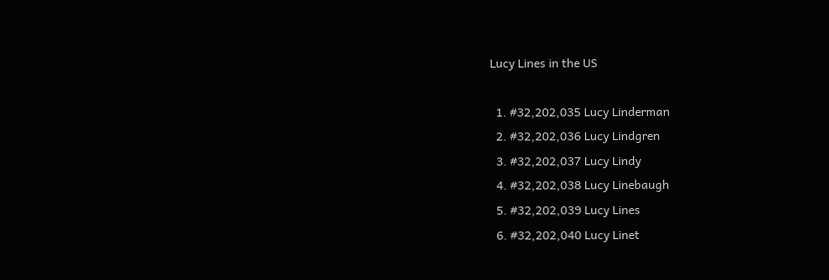Lucy Lines in the US

  1. #32,202,035 Lucy Linderman
  2. #32,202,036 Lucy Lindgren
  3. #32,202,037 Lucy Lindy
  4. #32,202,038 Lucy Linebaugh
  5. #32,202,039 Lucy Lines
  6. #32,202,040 Lucy Linet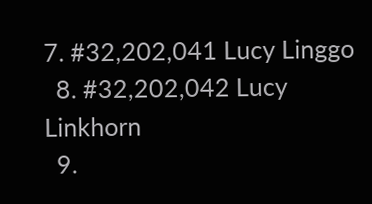7. #32,202,041 Lucy Linggo
  8. #32,202,042 Lucy Linkhorn
  9.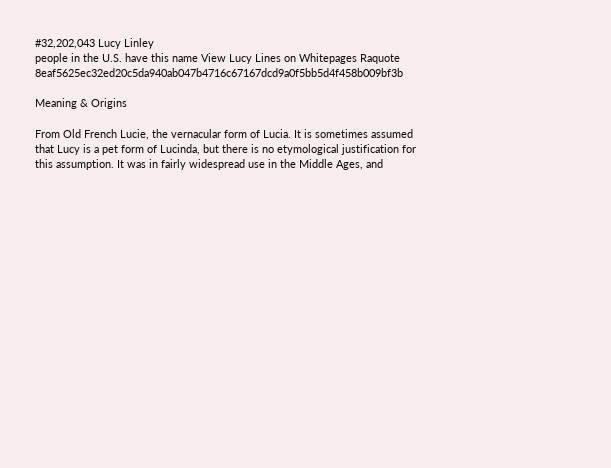#32,202,043 Lucy Linley
people in the U.S. have this name View Lucy Lines on Whitepages Raquote 8eaf5625ec32ed20c5da940ab047b4716c67167dcd9a0f5bb5d4f458b009bf3b

Meaning & Origins

From Old French Lucie, the vernacular form of Lucia. It is sometimes assumed that Lucy is a pet form of Lucinda, but there is no etymological justification for this assumption. It was in fairly widespread use in the Middle Ages, and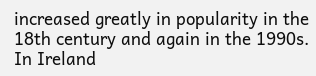increased greatly in popularity in the 18th century and again in the 1990s. In Ireland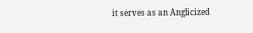it serves as an Anglicized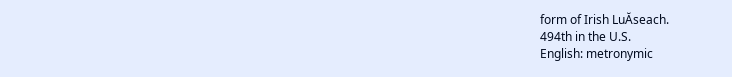form of Irish LuĂseach.
494th in the U.S.
English: metronymic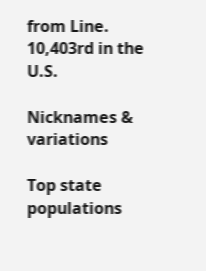from Line.
10,403rd in the U.S.

Nicknames & variations

Top state populations